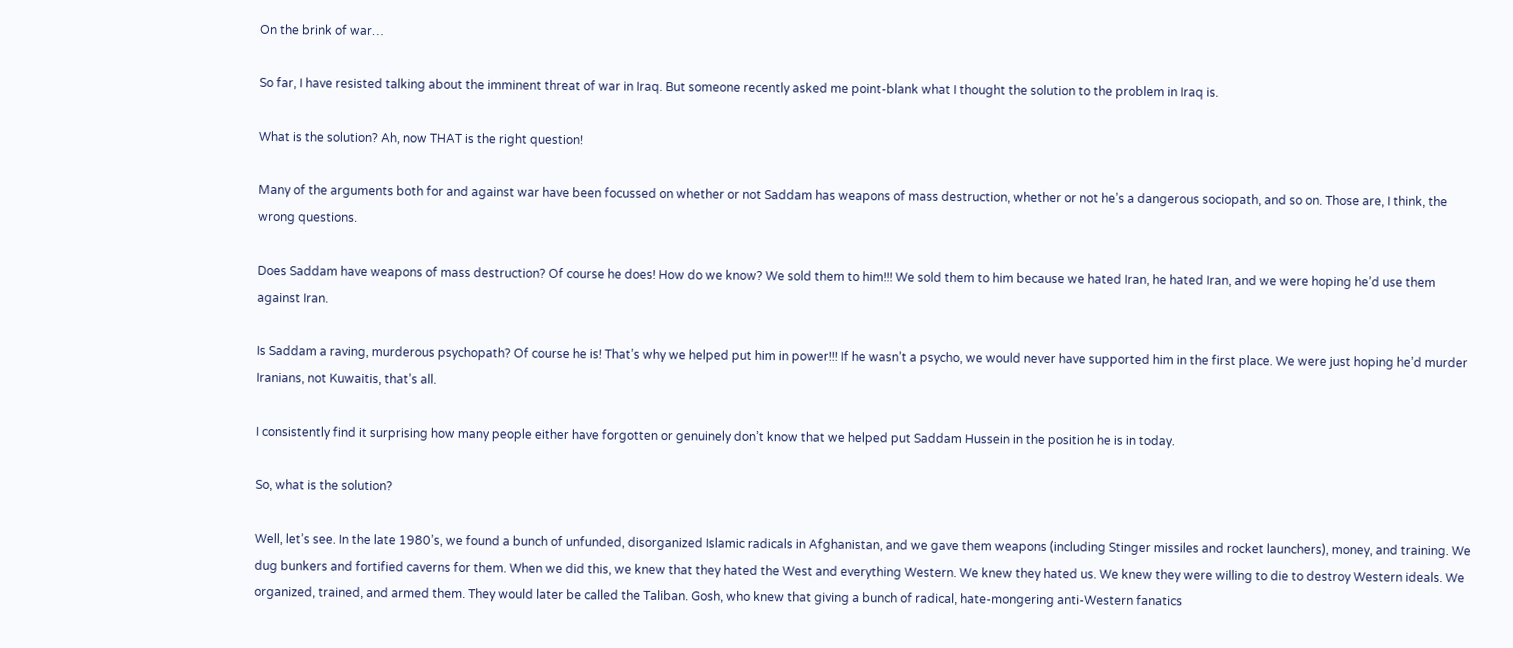On the brink of war…

So far, I have resisted talking about the imminent threat of war in Iraq. But someone recently asked me point-blank what I thought the solution to the problem in Iraq is.

What is the solution? Ah, now THAT is the right question!

Many of the arguments both for and against war have been focussed on whether or not Saddam has weapons of mass destruction, whether or not he’s a dangerous sociopath, and so on. Those are, I think, the wrong questions.

Does Saddam have weapons of mass destruction? Of course he does! How do we know? We sold them to him!!! We sold them to him because we hated Iran, he hated Iran, and we were hoping he’d use them against Iran.

Is Saddam a raving, murderous psychopath? Of course he is! That’s why we helped put him in power!!! If he wasn’t a psycho, we would never have supported him in the first place. We were just hoping he’d murder Iranians, not Kuwaitis, that’s all.

I consistently find it surprising how many people either have forgotten or genuinely don’t know that we helped put Saddam Hussein in the position he is in today.

So, what is the solution?

Well, let’s see. In the late 1980’s, we found a bunch of unfunded, disorganized Islamic radicals in Afghanistan, and we gave them weapons (including Stinger missiles and rocket launchers), money, and training. We dug bunkers and fortified caverns for them. When we did this, we knew that they hated the West and everything Western. We knew they hated us. We knew they were willing to die to destroy Western ideals. We organized, trained, and armed them. They would later be called the Taliban. Gosh, who knew that giving a bunch of radical, hate-mongering anti-Western fanatics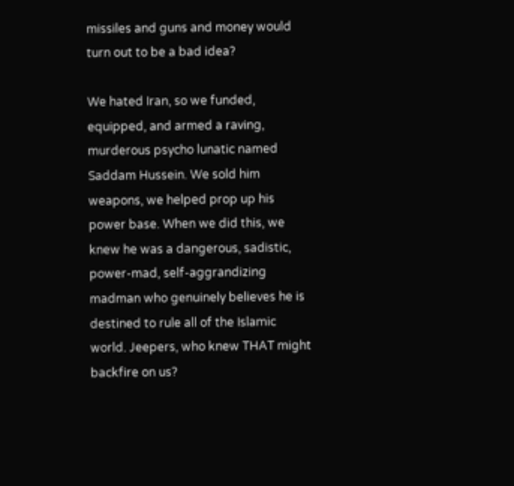missiles and guns and money would turn out to be a bad idea?

We hated Iran, so we funded, equipped, and armed a raving, murderous psycho lunatic named Saddam Hussein. We sold him weapons, we helped prop up his power base. When we did this, we knew he was a dangerous, sadistic, power-mad, self-aggrandizing madman who genuinely believes he is destined to rule all of the Islamic world. Jeepers, who knew THAT might backfire on us?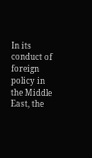In its conduct of foreign policy in the Middle East, the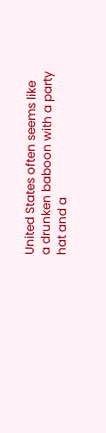United States often seems like a drunken baboon with a party hat and a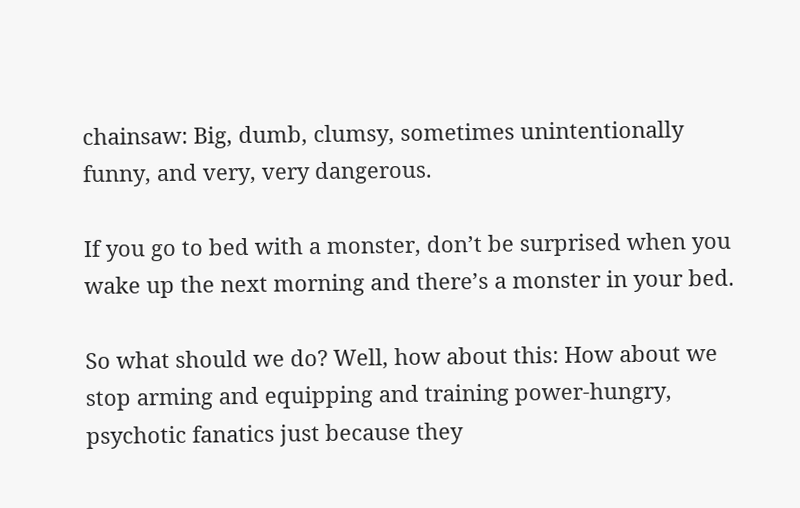chainsaw: Big, dumb, clumsy, sometimes unintentionally funny, and very, very dangerous.

If you go to bed with a monster, don’t be surprised when you wake up the next morning and there’s a monster in your bed.

So what should we do? Well, how about this: How about we stop arming and equipping and training power-hungry, psychotic fanatics just because they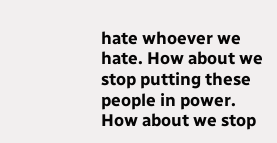hate whoever we hate. How about we stop putting these people in power. How about we stop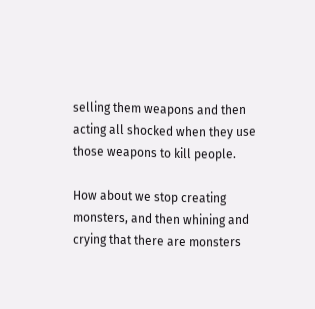selling them weapons and then acting all shocked when they use those weapons to kill people.

How about we stop creating monsters, and then whining and crying that there are monsters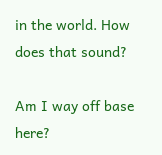in the world. How does that sound?

Am I way off base here?